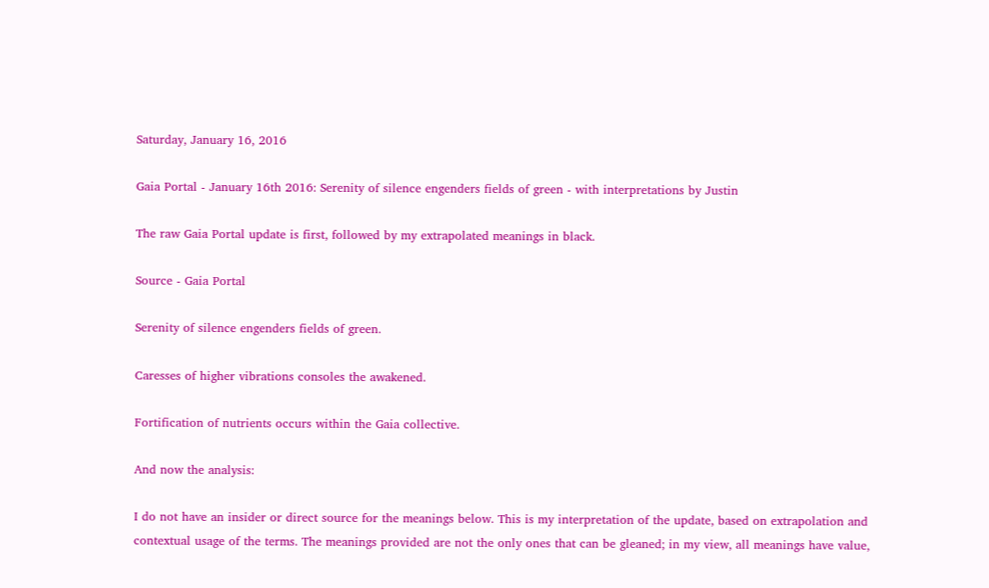Saturday, January 16, 2016

Gaia Portal - January 16th 2016: Serenity of silence engenders fields of green - with interpretations by Justin

The raw Gaia Portal update is first, followed by my extrapolated meanings in black.

Source - Gaia Portal

Serenity of silence engenders fields of green.

Caresses of higher vibrations consoles the awakened.

Fortification of nutrients occurs within the Gaia collective.

And now the analysis:

I do not have an insider or direct source for the meanings below. This is my interpretation of the update, based on extrapolation and contextual usage of the terms. The meanings provided are not the only ones that can be gleaned; in my view, all meanings have value,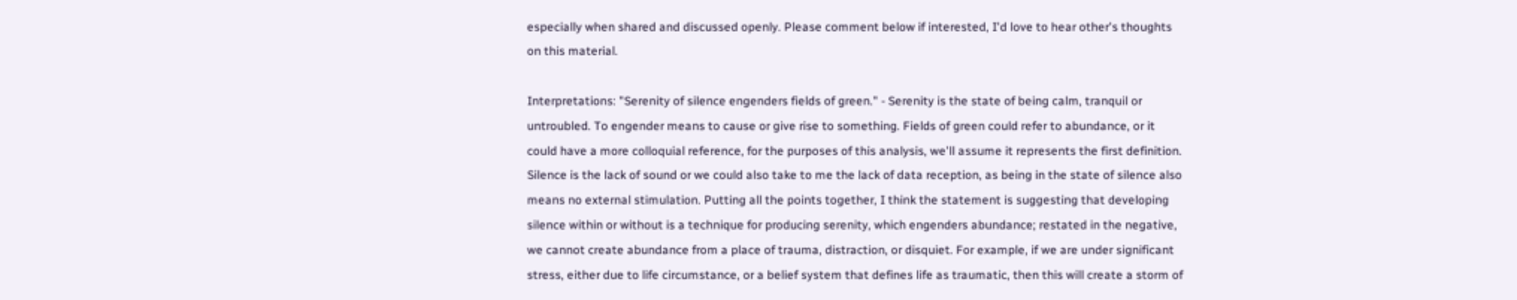especially when shared and discussed openly. Please comment below if interested, I'd love to hear other's thoughts on this material.

Interpretations: "Serenity of silence engenders fields of green." - Serenity is the state of being calm, tranquil or untroubled. To engender means to cause or give rise to something. Fields of green could refer to abundance, or it could have a more colloquial reference, for the purposes of this analysis, we'll assume it represents the first definition. Silence is the lack of sound or we could also take to me the lack of data reception, as being in the state of silence also means no external stimulation. Putting all the points together, I think the statement is suggesting that developing silence within or without is a technique for producing serenity, which engenders abundance; restated in the negative, we cannot create abundance from a place of trauma, distraction, or disquiet. For example, if we are under significant stress, either due to life circumstance, or a belief system that defines life as traumatic, then this will create a storm of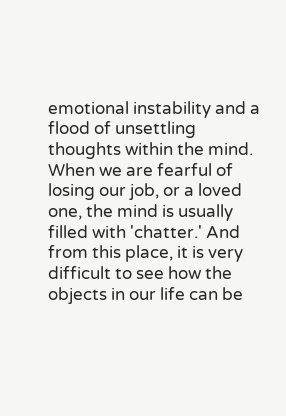emotional instability and a flood of unsettling thoughts within the mind. When we are fearful of losing our job, or a loved one, the mind is usually filled with 'chatter.' And from this place, it is very difficult to see how the objects in our life can be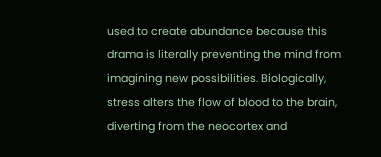used to create abundance because this drama is literally preventing the mind from imagining new possibilities. Biologically, stress alters the flow of blood to the brain, diverting from the neocortex and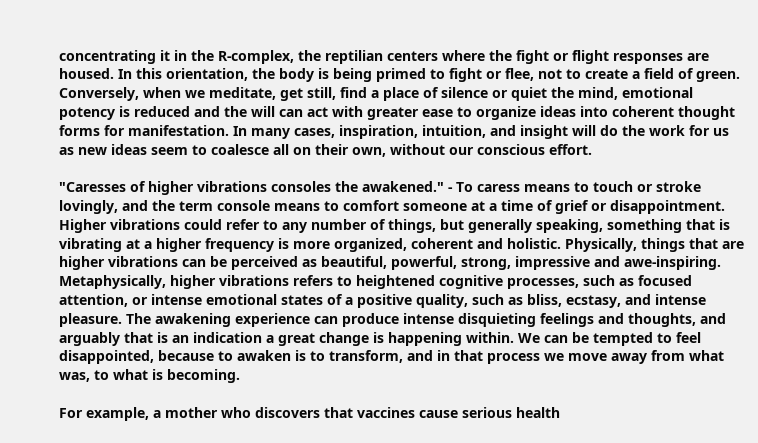concentrating it in the R-complex, the reptilian centers where the fight or flight responses are housed. In this orientation, the body is being primed to fight or flee, not to create a field of green. Conversely, when we meditate, get still, find a place of silence or quiet the mind, emotional potency is reduced and the will can act with greater ease to organize ideas into coherent thought forms for manifestation. In many cases, inspiration, intuition, and insight will do the work for us as new ideas seem to coalesce all on their own, without our conscious effort.

"Caresses of higher vibrations consoles the awakened." - To caress means to touch or stroke lovingly, and the term console means to comfort someone at a time of grief or disappointment. Higher vibrations could refer to any number of things, but generally speaking, something that is vibrating at a higher frequency is more organized, coherent and holistic. Physically, things that are higher vibrations can be perceived as beautiful, powerful, strong, impressive and awe-inspiring. Metaphysically, higher vibrations refers to heightened cognitive processes, such as focused attention, or intense emotional states of a positive quality, such as bliss, ecstasy, and intense pleasure. The awakening experience can produce intense disquieting feelings and thoughts, and arguably that is an indication a great change is happening within. We can be tempted to feel disappointed, because to awaken is to transform, and in that process we move away from what was, to what is becoming.

For example, a mother who discovers that vaccines cause serious health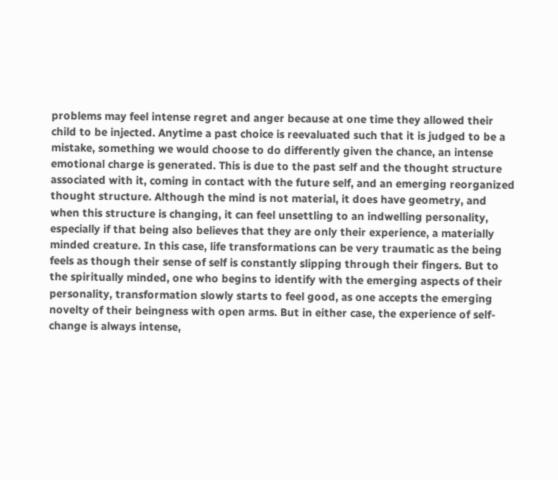problems may feel intense regret and anger because at one time they allowed their child to be injected. Anytime a past choice is reevaluated such that it is judged to be a mistake, something we would choose to do differently given the chance, an intense emotional charge is generated. This is due to the past self and the thought structure associated with it, coming in contact with the future self, and an emerging reorganized thought structure. Although the mind is not material, it does have geometry, and when this structure is changing, it can feel unsettling to an indwelling personality, especially if that being also believes that they are only their experience, a materially minded creature. In this case, life transformations can be very traumatic as the being feels as though their sense of self is constantly slipping through their fingers. But to the spiritually minded, one who begins to identify with the emerging aspects of their personality, transformation slowly starts to feel good, as one accepts the emerging novelty of their beingness with open arms. But in either case, the experience of self-change is always intense,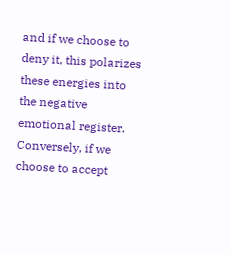and if we choose to deny it, this polarizes these energies into the negative emotional register. Conversely, if we choose to accept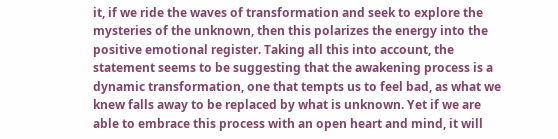it, if we ride the waves of transformation and seek to explore the mysteries of the unknown, then this polarizes the energy into the positive emotional register. Taking all this into account, the statement seems to be suggesting that the awakening process is a dynamic transformation, one that tempts us to feel bad, as what we knew falls away to be replaced by what is unknown. Yet if we are able to embrace this process with an open heart and mind, it will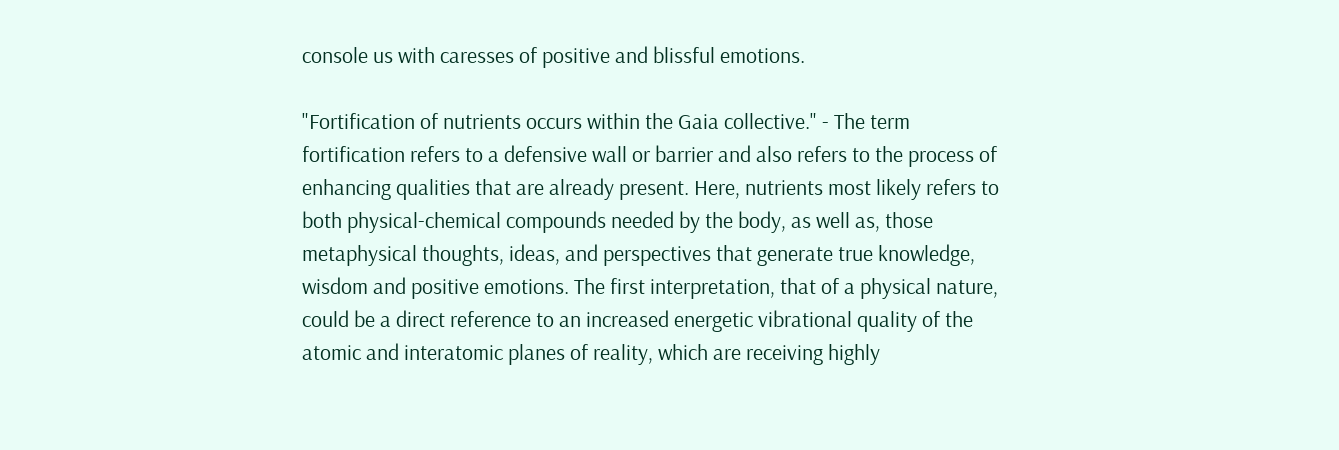console us with caresses of positive and blissful emotions.

"Fortification of nutrients occurs within the Gaia collective." - The term fortification refers to a defensive wall or barrier and also refers to the process of enhancing qualities that are already present. Here, nutrients most likely refers to both physical-chemical compounds needed by the body, as well as, those metaphysical thoughts, ideas, and perspectives that generate true knowledge, wisdom and positive emotions. The first interpretation, that of a physical nature, could be a direct reference to an increased energetic vibrational quality of the atomic and interatomic planes of reality, which are receiving highly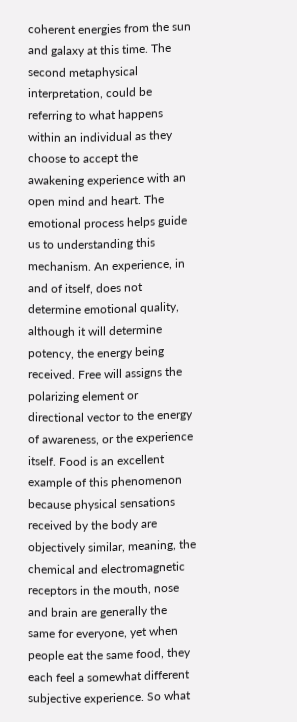coherent energies from the sun and galaxy at this time. The second metaphysical interpretation, could be referring to what happens within an individual as they choose to accept the awakening experience with an open mind and heart. The emotional process helps guide us to understanding this mechanism. An experience, in and of itself, does not determine emotional quality, although it will determine potency, the energy being received. Free will assigns the polarizing element or directional vector to the energy of awareness, or the experience itself. Food is an excellent example of this phenomenon because physical sensations received by the body are objectively similar, meaning, the chemical and electromagnetic receptors in the mouth, nose and brain are generally the same for everyone, yet when people eat the same food, they each feel a somewhat different subjective experience. So what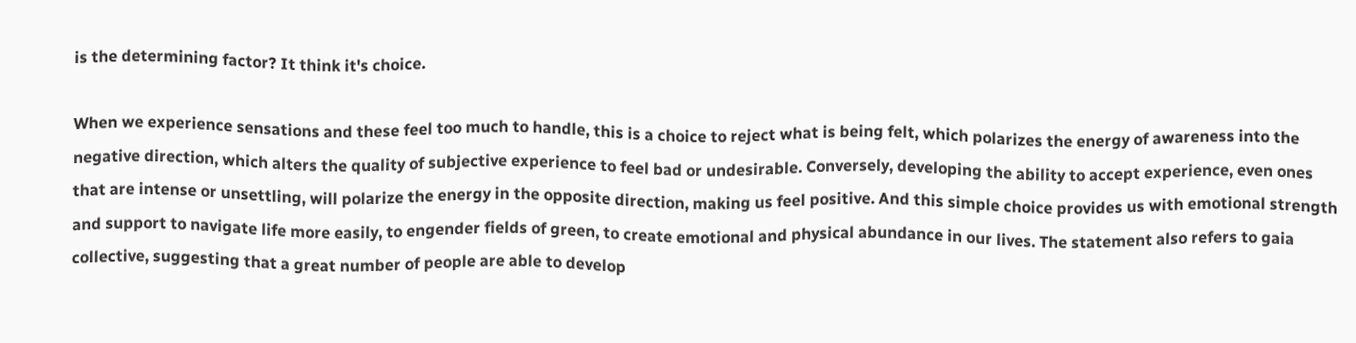is the determining factor? It think it's choice.

When we experience sensations and these feel too much to handle, this is a choice to reject what is being felt, which polarizes the energy of awareness into the negative direction, which alters the quality of subjective experience to feel bad or undesirable. Conversely, developing the ability to accept experience, even ones that are intense or unsettling, will polarize the energy in the opposite direction, making us feel positive. And this simple choice provides us with emotional strength and support to navigate life more easily, to engender fields of green, to create emotional and physical abundance in our lives. The statement also refers to gaia collective, suggesting that a great number of people are able to develop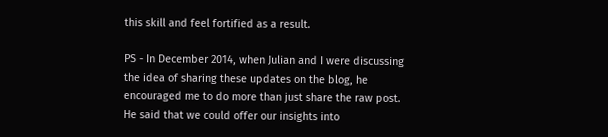this skill and feel fortified as a result.

PS - In December 2014, when Julian and I were discussing the idea of sharing these updates on the blog, he encouraged me to do more than just share the raw post. He said that we could offer our insights into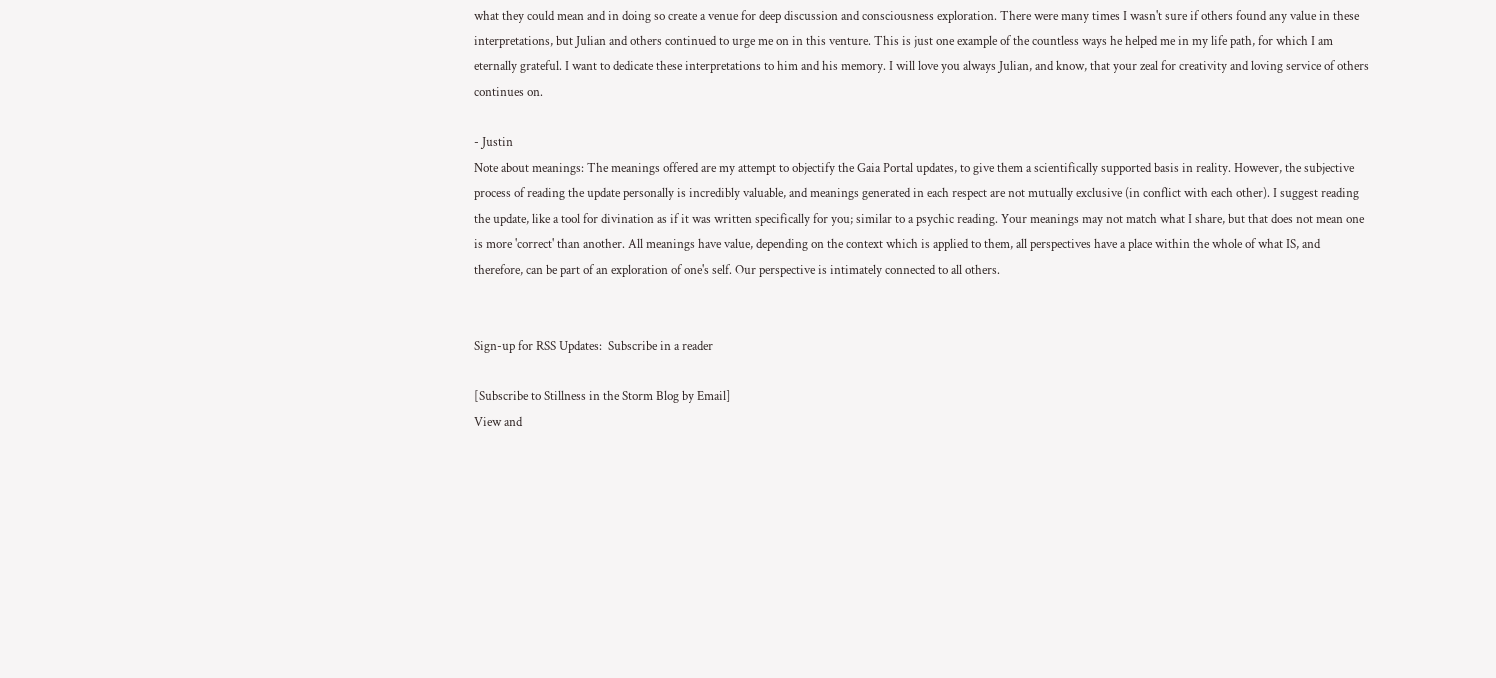what they could mean and in doing so create a venue for deep discussion and consciousness exploration. There were many times I wasn't sure if others found any value in these interpretations, but Julian and others continued to urge me on in this venture. This is just one example of the countless ways he helped me in my life path, for which I am eternally grateful. I want to dedicate these interpretations to him and his memory. I will love you always Julian, and know, that your zeal for creativity and loving service of others continues on.

- Justin
Note about meanings: The meanings offered are my attempt to objectify the Gaia Portal updates, to give them a scientifically supported basis in reality. However, the subjective process of reading the update personally is incredibly valuable, and meanings generated in each respect are not mutually exclusive (in conflict with each other). I suggest reading the update, like a tool for divination as if it was written specifically for you; similar to a psychic reading. Your meanings may not match what I share, but that does not mean one is more 'correct' than another. All meanings have value, depending on the context which is applied to them, all perspectives have a place within the whole of what IS, and therefore, can be part of an exploration of one's self. Our perspective is intimately connected to all others.


Sign-up for RSS Updates:  Subscribe in a reader

[Subscribe to Stillness in the Storm Blog by Email]
View and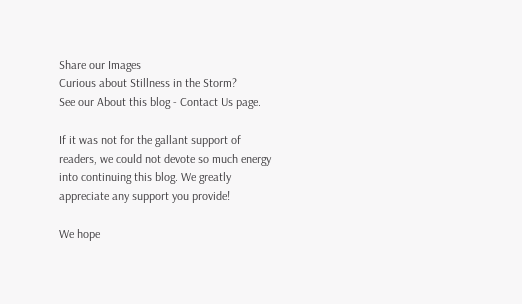Share our Images
Curious about Stillness in the Storm?
See our About this blog - Contact Us page.

If it was not for the gallant support of readers, we could not devote so much energy into continuing this blog. We greatly appreciate any support you provide!

We hope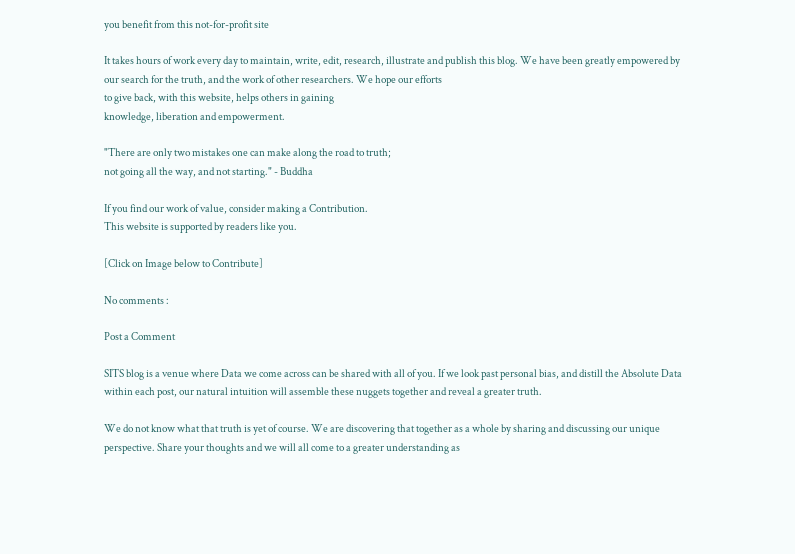you benefit from this not-for-profit site

It takes hours of work every day to maintain, write, edit, research, illustrate and publish this blog. We have been greatly empowered by our search for the truth, and the work of other researchers. We hope our efforts
to give back, with this website, helps others in gaining
knowledge, liberation and empowerment.

"There are only two mistakes one can make along the road to truth;
not going all the way, and not starting." - Buddha

If you find our work of value, consider making a Contribution.
This website is supported by readers like you.

[Click on Image below to Contribute]

No comments :

Post a Comment

SITS blog is a venue where Data we come across can be shared with all of you. If we look past personal bias, and distill the Absolute Data within each post, our natural intuition will assemble these nuggets together and reveal a greater truth.

We do not know what that truth is yet of course. We are discovering that together as a whole by sharing and discussing our unique perspective. Share your thoughts and we will all come to a greater understanding as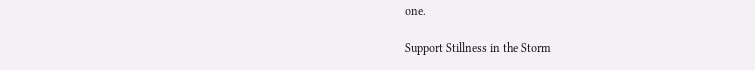one.

Support Stillness in the Storm